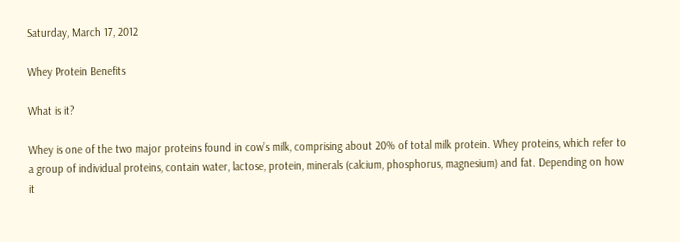Saturday, March 17, 2012

Whey Protein Benefits

What is it?

Whey is one of the two major proteins found in cow’s milk, comprising about 20% of total milk protein. Whey proteins, which refer to a group of individual proteins, contain water, lactose, protein, minerals (calcium, phosphorus, magnesium) and fat. Depending on how it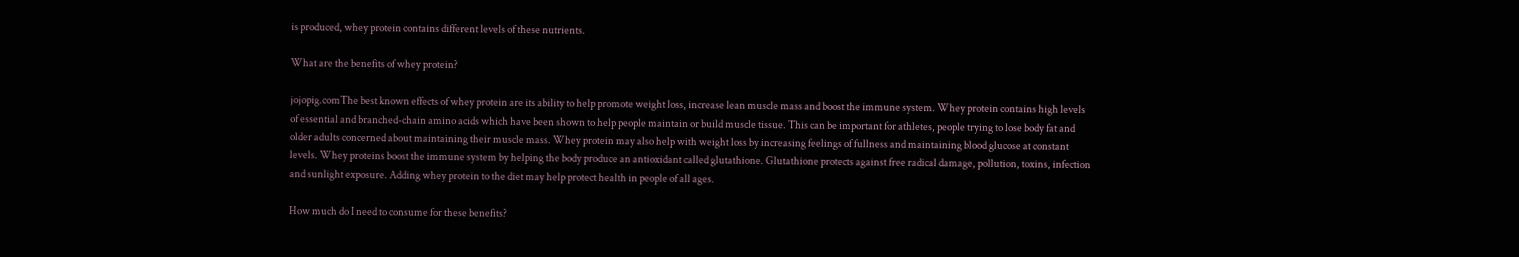is produced, whey protein contains different levels of these nutrients.

What are the benefits of whey protein?

jojopig.comThe best known effects of whey protein are its ability to help promote weight loss, increase lean muscle mass and boost the immune system. Whey protein contains high levels of essential and branched-chain amino acids which have been shown to help people maintain or build muscle tissue. This can be important for athletes, people trying to lose body fat and older adults concerned about maintaining their muscle mass. Whey protein may also help with weight loss by increasing feelings of fullness and maintaining blood glucose at constant levels. Whey proteins boost the immune system by helping the body produce an antioxidant called glutathione. Glutathione protects against free radical damage, pollution, toxins, infection and sunlight exposure. Adding whey protein to the diet may help protect health in people of all ages.

How much do I need to consume for these benefits?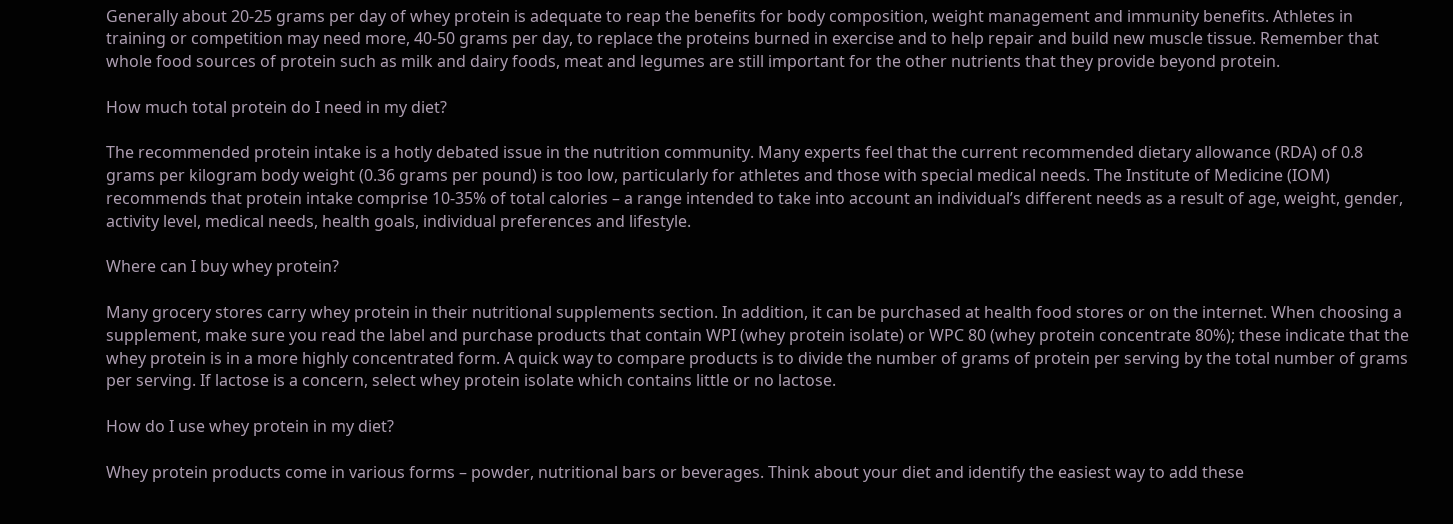Generally about 20-25 grams per day of whey protein is adequate to reap the benefits for body composition, weight management and immunity benefits. Athletes in training or competition may need more, 40-50 grams per day, to replace the proteins burned in exercise and to help repair and build new muscle tissue. Remember that whole food sources of protein such as milk and dairy foods, meat and legumes are still important for the other nutrients that they provide beyond protein.

How much total protein do I need in my diet?

The recommended protein intake is a hotly debated issue in the nutrition community. Many experts feel that the current recommended dietary allowance (RDA) of 0.8 grams per kilogram body weight (0.36 grams per pound) is too low, particularly for athletes and those with special medical needs. The Institute of Medicine (IOM) recommends that protein intake comprise 10-35% of total calories – a range intended to take into account an individual’s different needs as a result of age, weight, gender, activity level, medical needs, health goals, individual preferences and lifestyle.

Where can I buy whey protein?

Many grocery stores carry whey protein in their nutritional supplements section. In addition, it can be purchased at health food stores or on the internet. When choosing a supplement, make sure you read the label and purchase products that contain WPI (whey protein isolate) or WPC 80 (whey protein concentrate 80%); these indicate that the whey protein is in a more highly concentrated form. A quick way to compare products is to divide the number of grams of protein per serving by the total number of grams per serving. If lactose is a concern, select whey protein isolate which contains little or no lactose.

How do I use whey protein in my diet?

Whey protein products come in various forms – powder, nutritional bars or beverages. Think about your diet and identify the easiest way to add these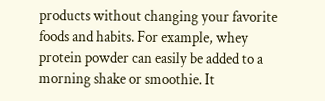products without changing your favorite foods and habits. For example, whey protein powder can easily be added to a morning shake or smoothie. It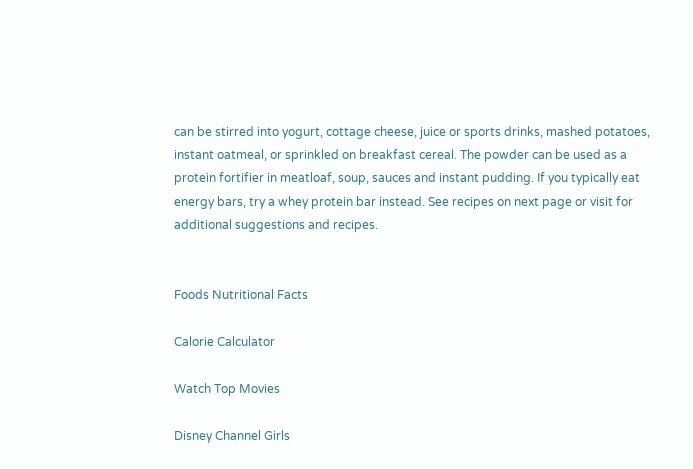can be stirred into yogurt, cottage cheese, juice or sports drinks, mashed potatoes, instant oatmeal, or sprinkled on breakfast cereal. The powder can be used as a protein fortifier in meatloaf, soup, sauces and instant pudding. If you typically eat energy bars, try a whey protein bar instead. See recipes on next page or visit for additional suggestions and recipes.


Foods Nutritional Facts

Calorie Calculator

Watch Top Movies

Disney Channel Girls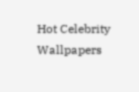Hot Celebrity Wallpapers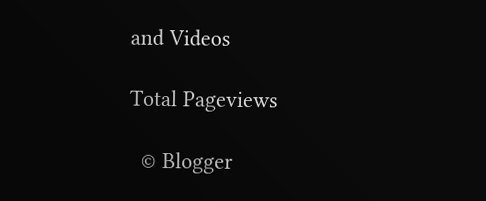and Videos

Total Pageviews

  © Blogger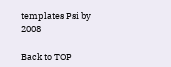templates Psi by 2008

Back to TOP